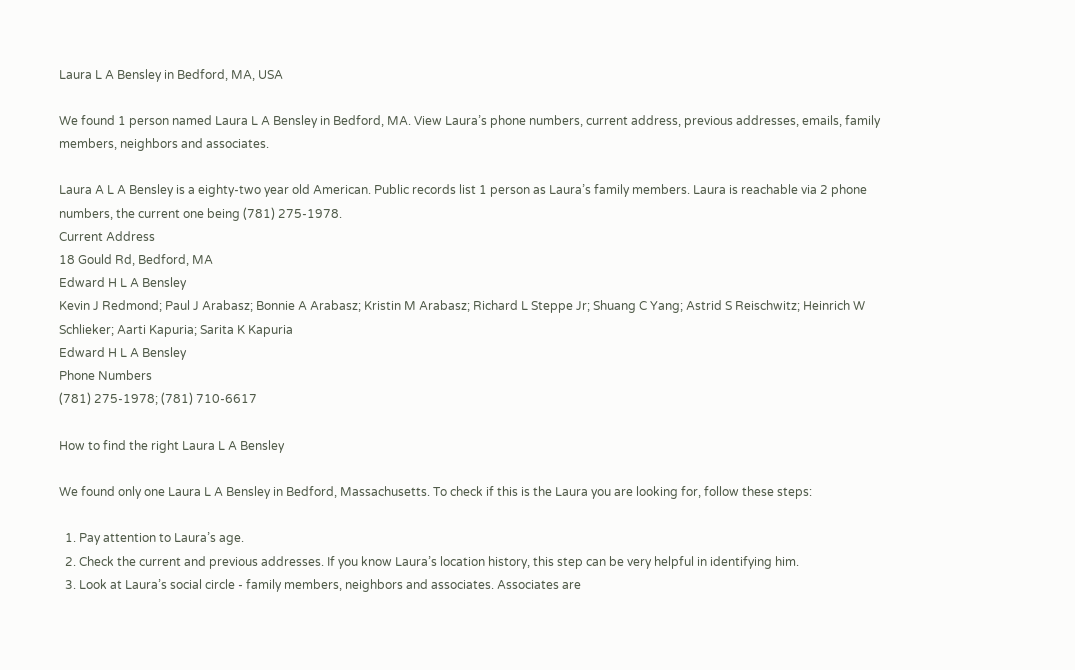Laura L A Bensley in Bedford, MA, USA

We found 1 person named Laura L A Bensley in Bedford, MA. View Laura’s phone numbers, current address, previous addresses, emails, family members, neighbors and associates.

Laura A L A Bensley is a eighty-two year old American. Public records list 1 person as Laura’s family members. Laura is reachable via 2 phone numbers, the current one being (781) 275-1978.
Current Address
18 Gould Rd, Bedford, MA
Edward H L A Bensley
Kevin J Redmond; Paul J Arabasz; Bonnie A Arabasz; Kristin M Arabasz; Richard L Steppe Jr; Shuang C Yang; Astrid S Reischwitz; Heinrich W Schlieker; Aarti Kapuria; Sarita K Kapuria
Edward H L A Bensley
Phone Numbers
(781) 275-1978; (781) 710-6617

How to find the right Laura L A Bensley

We found only one Laura L A Bensley in Bedford, Massachusetts. To check if this is the Laura you are looking for, follow these steps:

  1. Pay attention to Laura’s age.
  2. Check the current and previous addresses. If you know Laura’s location history, this step can be very helpful in identifying him.
  3. Look at Laura’s social circle - family members, neighbors and associates. Associates are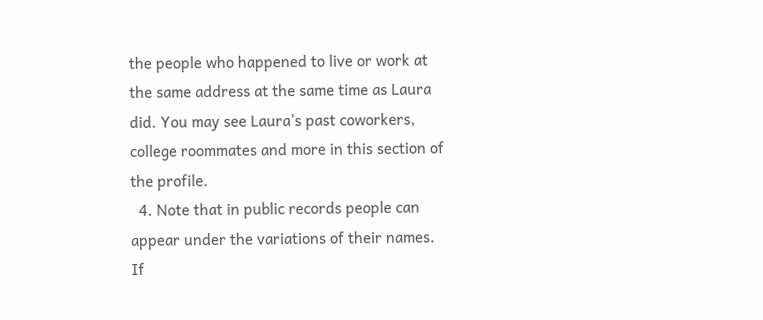the people who happened to live or work at the same address at the same time as Laura did. You may see Laura’s past coworkers, college roommates and more in this section of the profile.
  4. Note that in public records people can appear under the variations of their names. If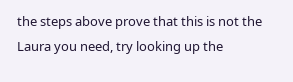the steps above prove that this is not the Laura you need, try looking up the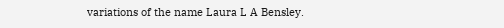variations of the name Laura L A Bensley.